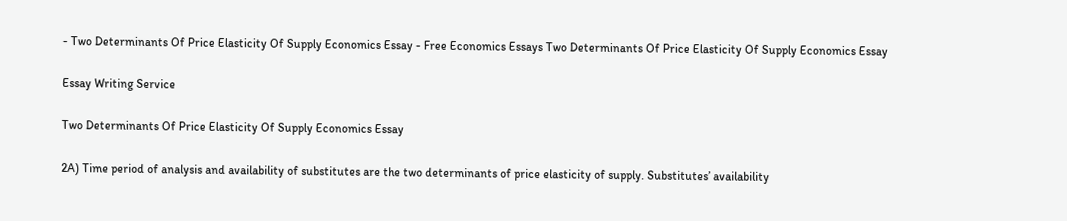- Two Determinants Of Price Elasticity Of Supply Economics Essay - Free Economics Essays Two Determinants Of Price Elasticity Of Supply Economics Essay

Essay Writing Service

Two Determinants Of Price Elasticity Of Supply Economics Essay

2A) Time period of analysis and availability of substitutes are the two determinants of price elasticity of supply. Substitutes’ availability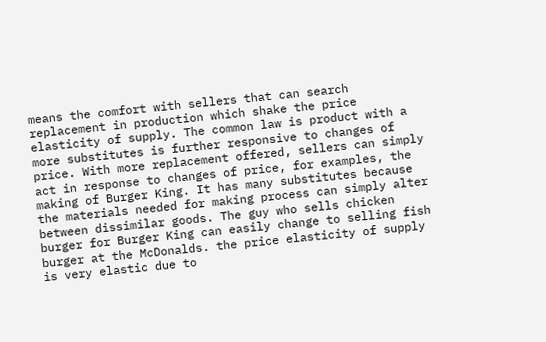means the comfort with sellers that can search replacement in production which shake the price elasticity of supply. The common law is product with a more substitutes is further responsive to changes of price. With more replacement offered, sellers can simply act in response to changes of price, for examples, the making of Burger King. It has many substitutes because the materials needed for making process can simply alter between dissimilar goods. The guy who sells chicken burger for Burger King can easily change to selling fish burger at the McDonalds. the price elasticity of supply is very elastic due to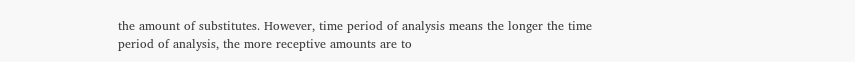the amount of substitutes. However, time period of analysis means the longer the time period of analysis, the more receptive amounts are to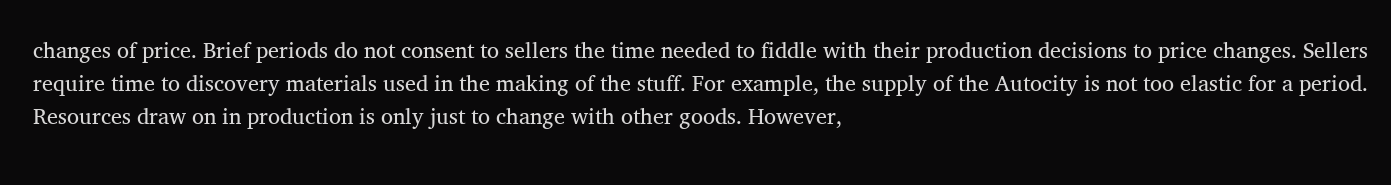changes of price. Brief periods do not consent to sellers the time needed to fiddle with their production decisions to price changes. Sellers require time to discovery materials used in the making of the stuff. For example, the supply of the Autocity is not too elastic for a period. Resources draw on in production is only just to change with other goods. However,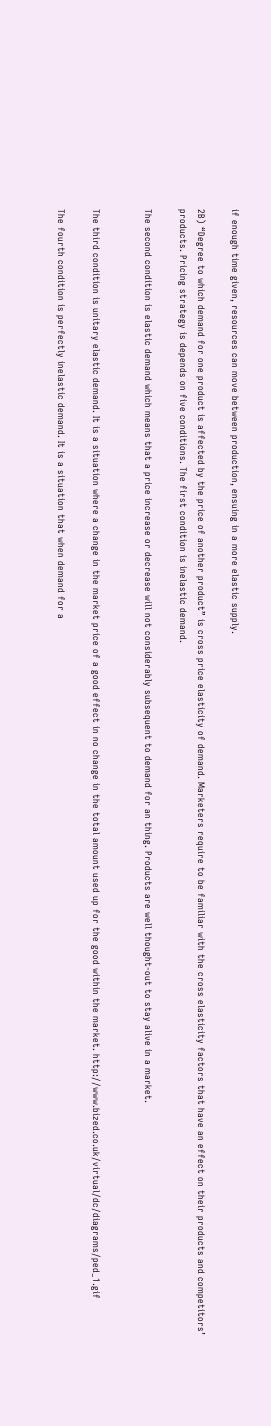if enough time given, resources can move between production, ensuing in a more elastic supply.

2B) “Degree to which demand for one product is affected by the price of another product” is cross price elasticity of demand. Marketers require to be familiar with the cross elasticity factors that have an effect on their products and competitors’ products. Pricing strategy is depends on five conditions. The first condition is inelastic demand.

The second condition is elastic demand which means that a price increase or decrease will not considerably subsequent to demand for an thing. Products are well thought-out to stay alive in a market.


The third condition is unitary elastic demand. It is a situation where a change in the market price of a good effect in no change in the total amount used up for the good within the market. http://www.bized.co.uk/virtual/dc/diagrams/ped_1.gif

The fourth condition is perfectly inelastic demand. It is a situation that when demand for a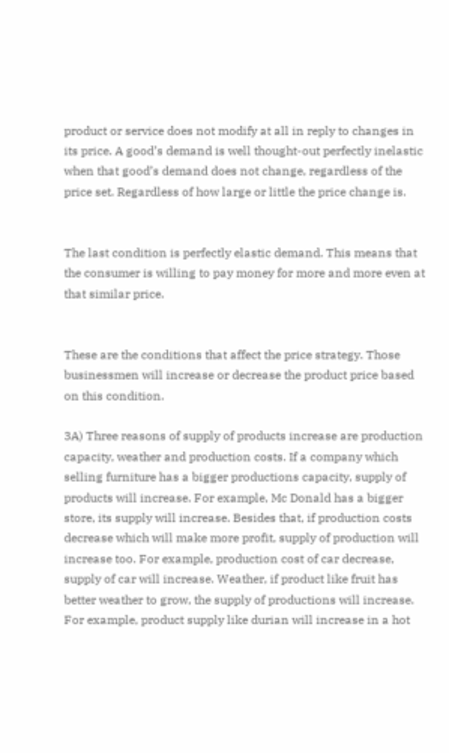product or service does not modify at all in reply to changes in its price. A good’s demand is well thought-out perfectly inelastic when that good’s demand does not change, regardless of the price set. Regardless of how large or little the price change is.


The last condition is perfectly elastic demand. This means that the consumer is willing to pay money for more and more even at that similar price.


These are the conditions that affect the price strategy. Those businessmen will increase or decrease the product price based on this condition.

3A) Three reasons of supply of products increase are production capacity, weather and production costs. If a company which selling furniture has a bigger productions capacity, supply of products will increase. For example, Mc Donald has a bigger store, its supply will increase. Besides that, if production costs decrease which will make more profit, supply of production will increase too. For example, production cost of car decrease, supply of car will increase. Weather, if product like fruit has better weather to grow, the supply of productions will increase. For example, product supply like durian will increase in a hot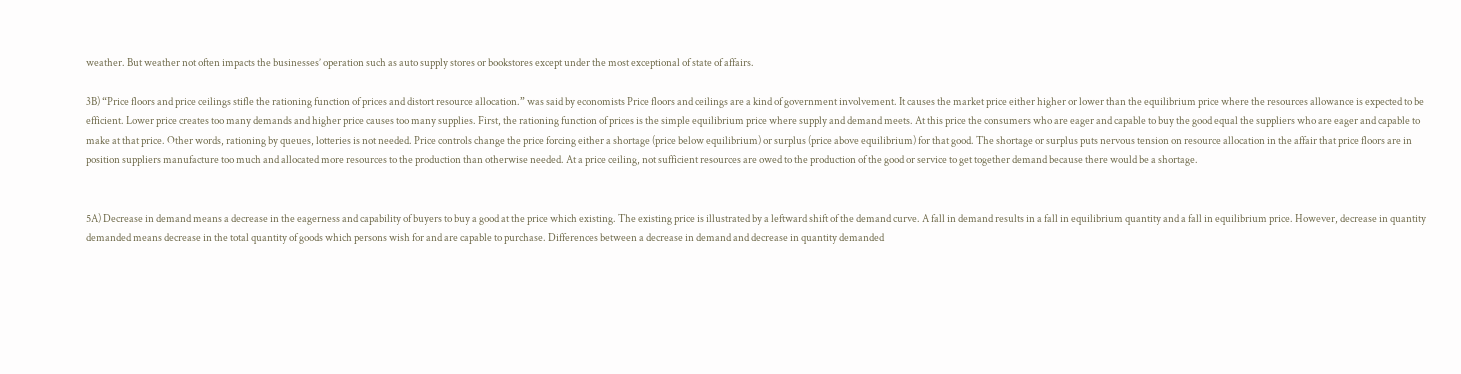weather. But weather not often impacts the businesses’ operation such as auto supply stores or bookstores except under the most exceptional of state of affairs.

3B) “Price floors and price ceilings stifle the rationing function of prices and distort resource allocation.” was said by economists Price floors and ceilings are a kind of government involvement. It causes the market price either higher or lower than the equilibrium price where the resources allowance is expected to be efficient. Lower price creates too many demands and higher price causes too many supplies. First, the rationing function of prices is the simple equilibrium price where supply and demand meets. At this price the consumers who are eager and capable to buy the good equal the suppliers who are eager and capable to make at that price. Other words, rationing by queues, lotteries is not needed. Price controls change the price forcing either a shortage (price below equilibrium) or surplus (price above equilibrium) for that good. The shortage or surplus puts nervous tension on resource allocation in the affair that price floors are in position suppliers manufacture too much and allocated more resources to the production than otherwise needed. At a price ceiling, not sufficient resources are owed to the production of the good or service to get together demand because there would be a shortage.


5A) Decrease in demand means a decrease in the eagerness and capability of buyers to buy a good at the price which existing. The existing price is illustrated by a leftward shift of the demand curve. A fall in demand results in a fall in equilibrium quantity and a fall in equilibrium price. However, decrease in quantity demanded means decrease in the total quantity of goods which persons wish for and are capable to purchase. Differences between a decrease in demand and decrease in quantity demanded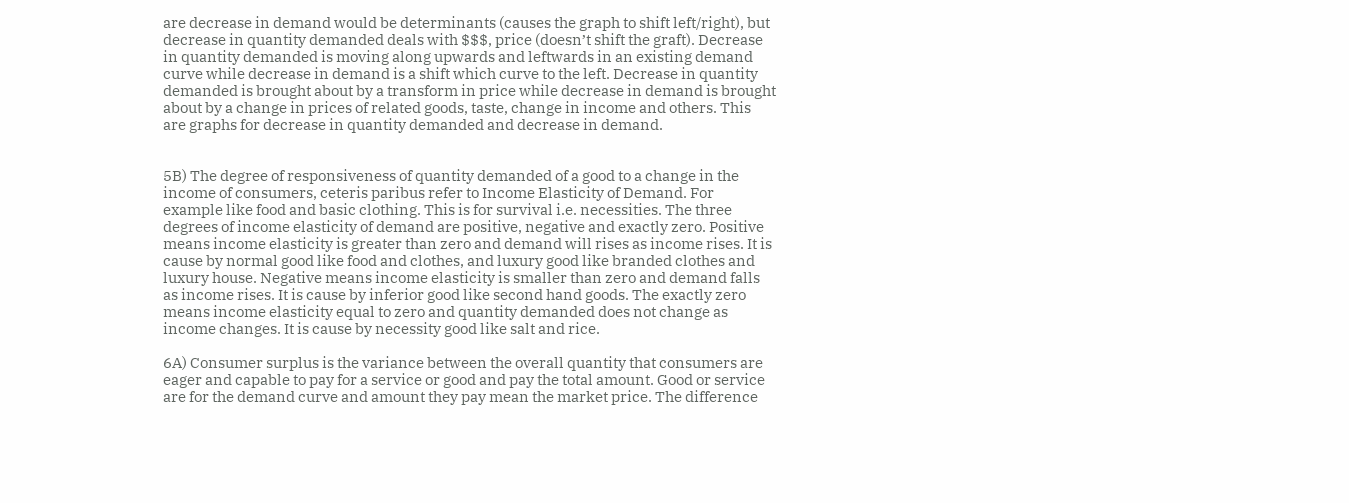are decrease in demand would be determinants (causes the graph to shift left/right), but decrease in quantity demanded deals with $$$, price (doesn’t shift the graft). Decrease in quantity demanded is moving along upwards and leftwards in an existing demand curve while decrease in demand is a shift which curve to the left. Decrease in quantity demanded is brought about by a transform in price while decrease in demand is brought about by a change in prices of related goods, taste, change in income and others. This are graphs for decrease in quantity demanded and decrease in demand.


5B) The degree of responsiveness of quantity demanded of a good to a change in the income of consumers, ceteris paribus refer to Income Elasticity of Demand. For example like food and basic clothing. This is for survival i.e. necessities. The three degrees of income elasticity of demand are positive, negative and exactly zero. Positive means income elasticity is greater than zero and demand will rises as income rises. It is cause by normal good like food and clothes, and luxury good like branded clothes and luxury house. Negative means income elasticity is smaller than zero and demand falls as income rises. It is cause by inferior good like second hand goods. The exactly zero means income elasticity equal to zero and quantity demanded does not change as income changes. It is cause by necessity good like salt and rice.

6A) Consumer surplus is the variance between the overall quantity that consumers are eager and capable to pay for a service or good and pay the total amount. Good or service are for the demand curve and amount they pay mean the market price. The difference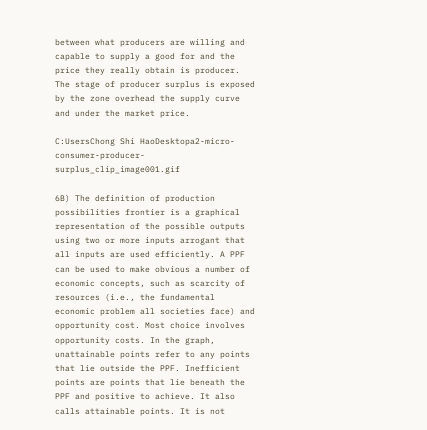between what producers are willing and capable to supply a good for and the price they really obtain is producer. The stage of producer surplus is exposed by the zone overhead the supply curve and under the market price.

C:UsersChong Shi HaoDesktopa2-micro-consumer-producer-surplus_clip_image001.gif

6B) The definition of production possibilities frontier is a graphical representation of the possible outputs using two or more inputs arrogant that all inputs are used efficiently. A PPF can be used to make obvious a number of economic concepts, such as scarcity of resources (i.e., the fundamental economic problem all societies face) and opportunity cost. Most choice involves opportunity costs. In the graph, unattainable points refer to any points that lie outside the PPF. Inefficient points are points that lie beneath the PPF and positive to achieve. It also calls attainable points. It is not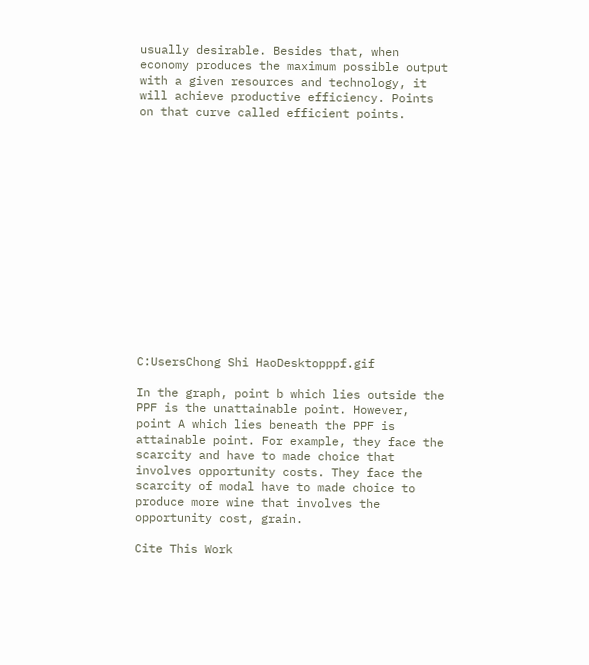usually desirable. Besides that, when economy produces the maximum possible output with a given resources and technology, it will achieve productive efficiency. Points on that curve called efficient points.















C:UsersChong Shi HaoDesktopppf.gif

In the graph, point b which lies outside the PPF is the unattainable point. However, point A which lies beneath the PPF is attainable point. For example, they face the scarcity and have to made choice that involves opportunity costs. They face the scarcity of modal have to made choice to produce more wine that involves the opportunity cost, grain.

Cite This Work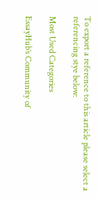To export a reference to this article please select a referencing stye below:

Most Used Categories

EssayHub’s Community of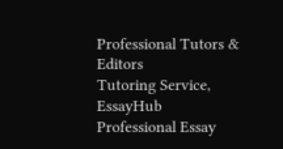Professional Tutors & Editors
Tutoring Service, EssayHub
Professional Essay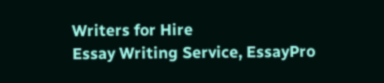Writers for Hire
Essay Writing Service, EssayPro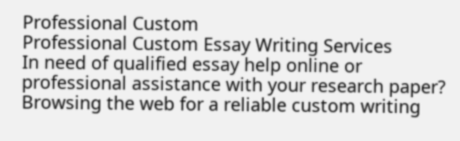Professional Custom
Professional Custom Essay Writing Services
In need of qualified essay help online or professional assistance with your research paper?
Browsing the web for a reliable custom writing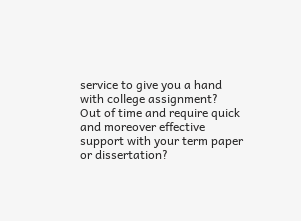service to give you a hand with college assignment?
Out of time and require quick and moreover effective support with your term paper or dissertation?